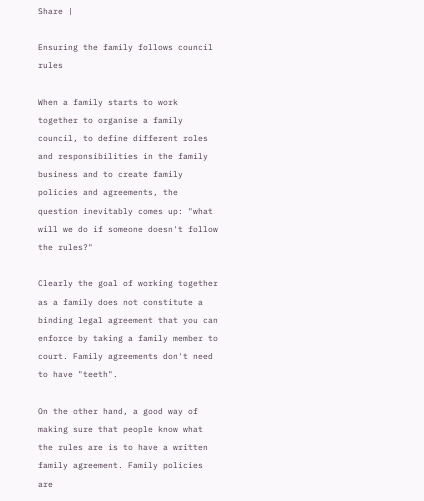Share |

Ensuring the family follows council rules

When a family starts to work together to organise a family council, to define different roles and responsibilities in the family business and to create family policies and agreements, the question inevitably comes up: "what will we do if someone doesn't follow the rules?"

Clearly the goal of working together as a family does not constitute a binding legal agreement that you can enforce by taking a family member to court. Family agreements don't need to have "teeth".

On the other hand, a good way of making sure that people know what the rules are is to have a written family agreement. Family policies are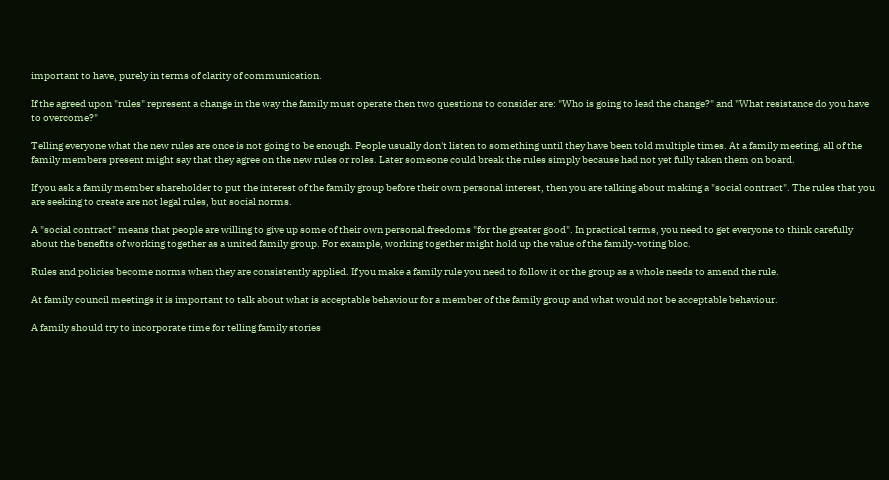important to have, purely in terms of clarity of communication.

If the agreed upon "rules" represent a change in the way the family must operate then two questions to consider are: "Who is going to lead the change?" and "What resistance do you have to overcome?"

Telling everyone what the new rules are once is not going to be enough. People usually don't listen to something until they have been told multiple times. At a family meeting, all of the family members present might say that they agree on the new rules or roles. Later someone could break the rules simply because had not yet fully taken them on board.

If you ask a family member shareholder to put the interest of the family group before their own personal interest, then you are talking about making a "social contract". The rules that you are seeking to create are not legal rules, but social norms.

A "social contract" means that people are willing to give up some of their own personal freedoms "for the greater good". In practical terms, you need to get everyone to think carefully about the benefits of working together as a united family group. For example, working together might hold up the value of the family-voting bloc.

Rules and policies become norms when they are consistently applied. If you make a family rule you need to follow it or the group as a whole needs to amend the rule.

At family council meetings it is important to talk about what is acceptable behaviour for a member of the family group and what would not be acceptable behaviour.

A family should try to incorporate time for telling family stories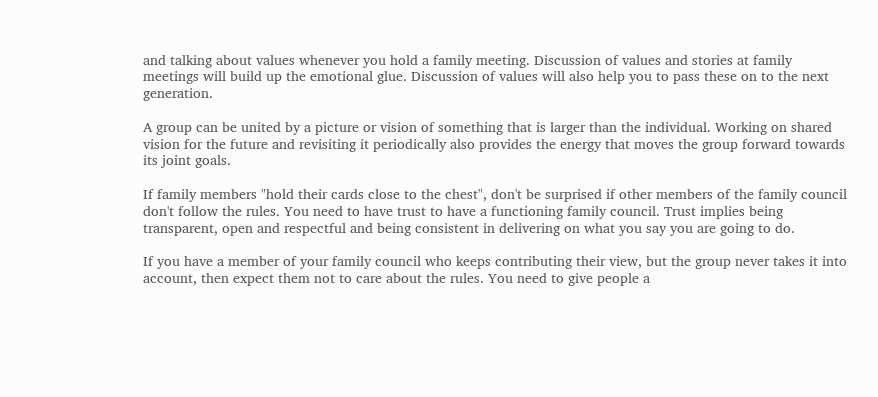and talking about values whenever you hold a family meeting. Discussion of values and stories at family meetings will build up the emotional glue. Discussion of values will also help you to pass these on to the next generation.

A group can be united by a picture or vision of something that is larger than the individual. Working on shared vision for the future and revisiting it periodically also provides the energy that moves the group forward towards its joint goals.

If family members "hold their cards close to the chest", don't be surprised if other members of the family council don't follow the rules. You need to have trust to have a functioning family council. Trust implies being transparent, open and respectful and being consistent in delivering on what you say you are going to do.

If you have a member of your family council who keeps contributing their view, but the group never takes it into account, then expect them not to care about the rules. You need to give people a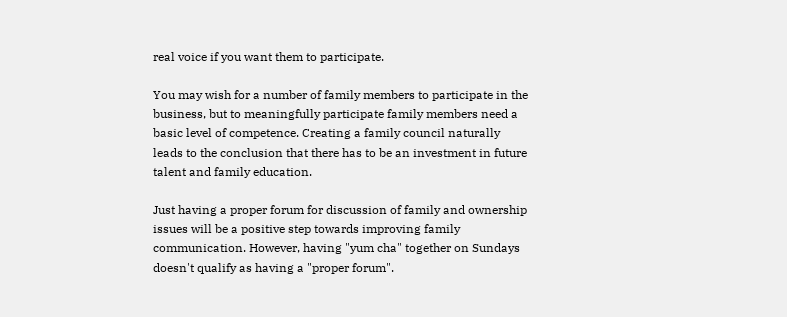real voice if you want them to participate.

You may wish for a number of family members to participate in the business, but to meaningfully participate family members need a basic level of competence. Creating a family council naturally leads to the conclusion that there has to be an investment in future talent and family education.

Just having a proper forum for discussion of family and ownership issues will be a positive step towards improving family communication. However, having "yum cha" together on Sundays doesn't qualify as having a "proper forum".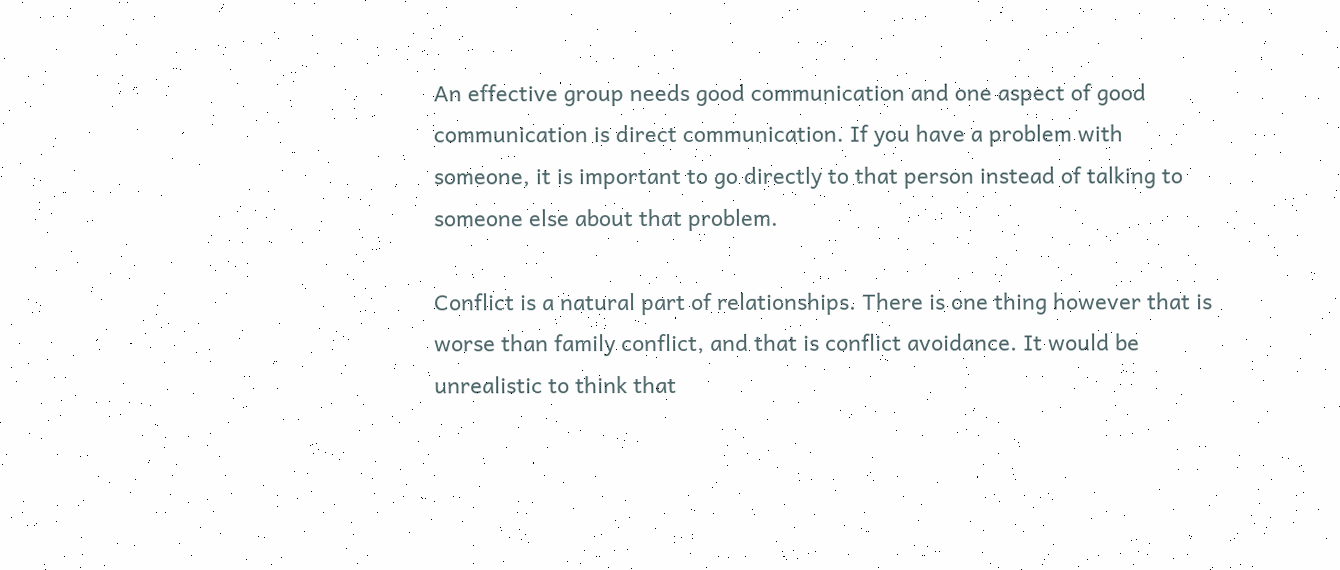An effective group needs good communication and one aspect of good communication is direct communication. If you have a problem with someone, it is important to go directly to that person instead of talking to someone else about that problem.

Conflict is a natural part of relationships. There is one thing however that is worse than family conflict, and that is conflict avoidance. It would be unrealistic to think that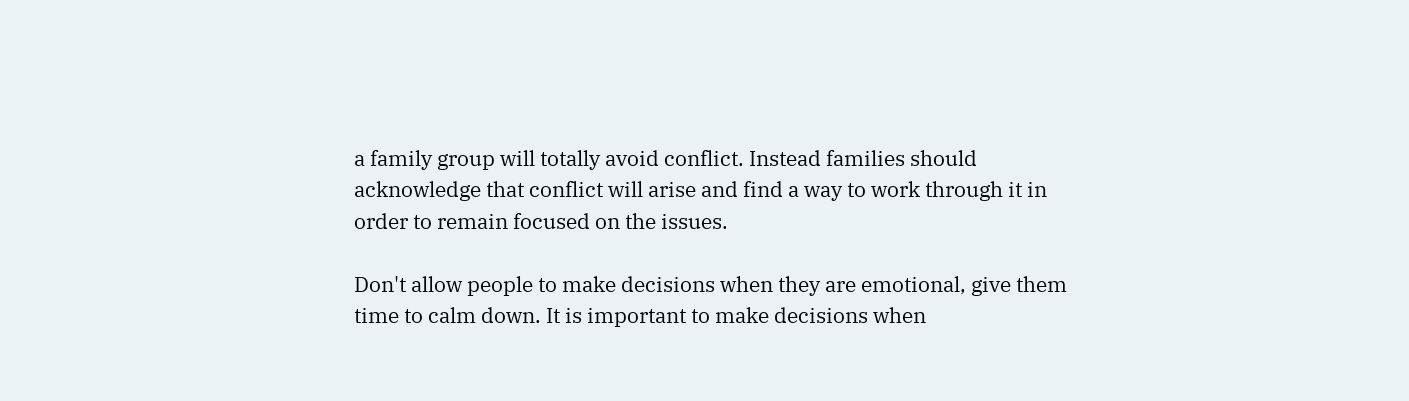a family group will totally avoid conflict. Instead families should acknowledge that conflict will arise and find a way to work through it in order to remain focused on the issues.

Don't allow people to make decisions when they are emotional, give them time to calm down. It is important to make decisions when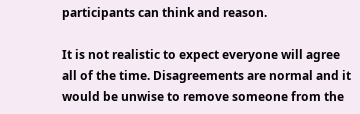participants can think and reason.

It is not realistic to expect everyone will agree all of the time. Disagreements are normal and it would be unwise to remove someone from the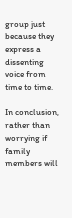group just because they express a dissenting voice from time to time.

In conclusion, rather than worrying if family members will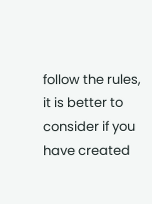follow the rules, it is better to consider if you have created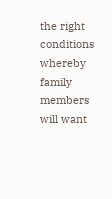the right conditions whereby family members will want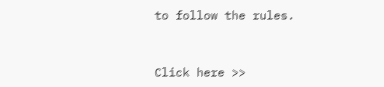to follow the rules.


Click here >>